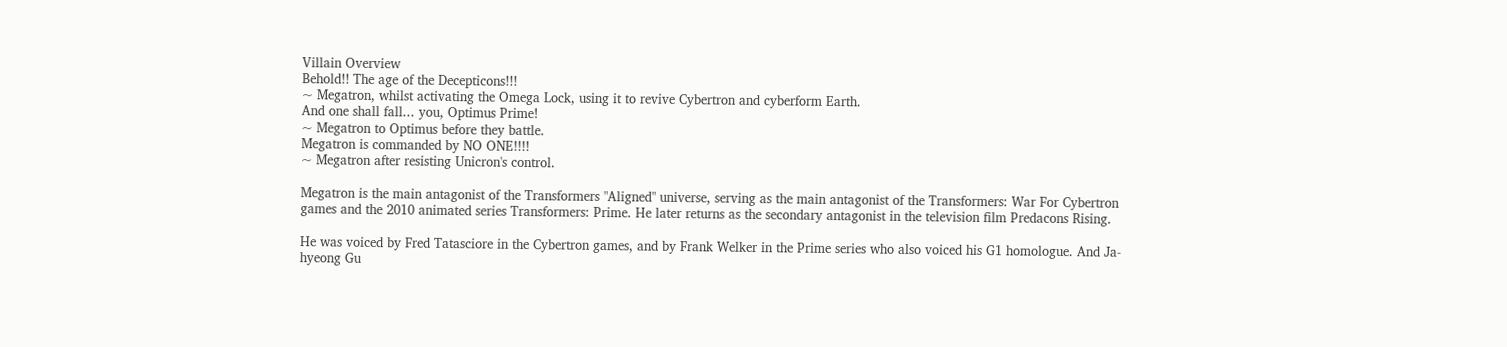Villain Overview
Behold!! The age of the Decepticons!!!
~ Megatron, whilst activating the Omega Lock, using it to revive Cybertron and cyberform Earth.
And one shall fall... you, Optimus Prime!
~ Megatron to Optimus before they battle.
Megatron is commanded by NO ONE!!!!
~ Megatron after resisting Unicron's control.

Megatron is the main antagonist of the Transformers "Aligned" universe, serving as the main antagonist of the Transformers: War For Cybertron games and the 2010 animated series Transformers: Prime. He later returns as the secondary antagonist in the television film Predacons Rising.

He was voiced by Fred Tatasciore in the Cybertron games, and by Frank Welker in the Prime series who also voiced his G1 homologue. And Ja-hyeong Gu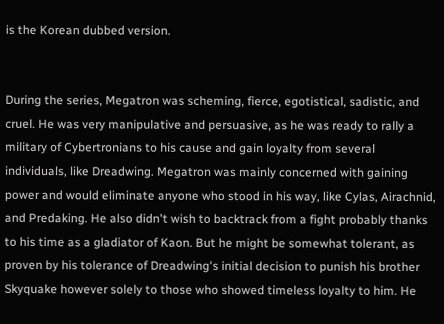is the Korean dubbed version.


During the series, Megatron was scheming, fierce, egotistical, sadistic, and cruel. He was very manipulative and persuasive, as he was ready to rally a military of Cybertronians to his cause and gain loyalty from several individuals, like Dreadwing. Megatron was mainly concerned with gaining power and would eliminate anyone who stood in his way, like Cylas, Airachnid, and Predaking. He also didn't wish to backtrack from a fight probably thanks to his time as a gladiator of Kaon. But he might be somewhat tolerant, as proven by his tolerance of Dreadwing's initial decision to punish his brother Skyquake however solely to those who showed timeless loyalty to him. He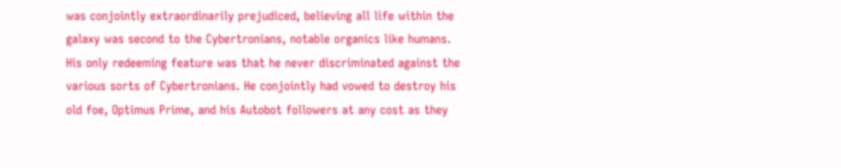was conjointly extraordinarily prejudiced, believing all life within the galaxy was second to the Cybertronians, notable organics like humans. His only redeeming feature was that he never discriminated against the various sorts of Cybertronians. He conjointly had vowed to destroy his old foe, Optimus Prime, and his Autobot followers at any cost as they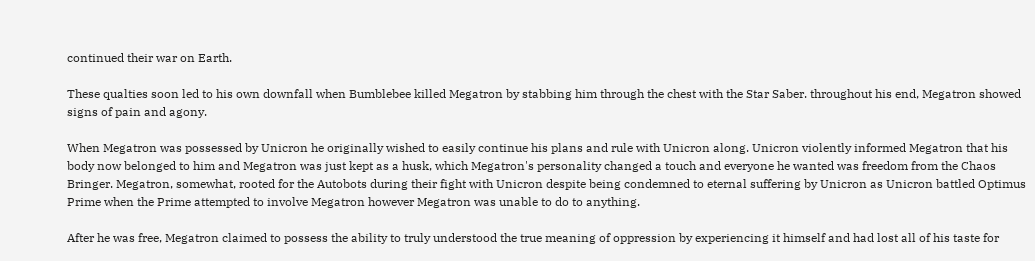continued their war on Earth.

These qualties soon led to his own downfall when Bumblebee killed Megatron by stabbing him through the chest with the Star Saber. throughout his end, Megatron showed signs of pain and agony.

When Megatron was possessed by Unicron he originally wished to easily continue his plans and rule with Unicron along. Unicron violently informed Megatron that his body now belonged to him and Megatron was just kept as a husk, which Megatron's personality changed a touch and everyone he wanted was freedom from the Chaos Bringer. Megatron, somewhat, rooted for the Autobots during their fight with Unicron despite being condemned to eternal suffering by Unicron as Unicron battled Optimus Prime when the Prime attempted to involve Megatron however Megatron was unable to do to anything.

After he was free, Megatron claimed to possess the ability to truly understood the true meaning of oppression by experiencing it himself and had lost all of his taste for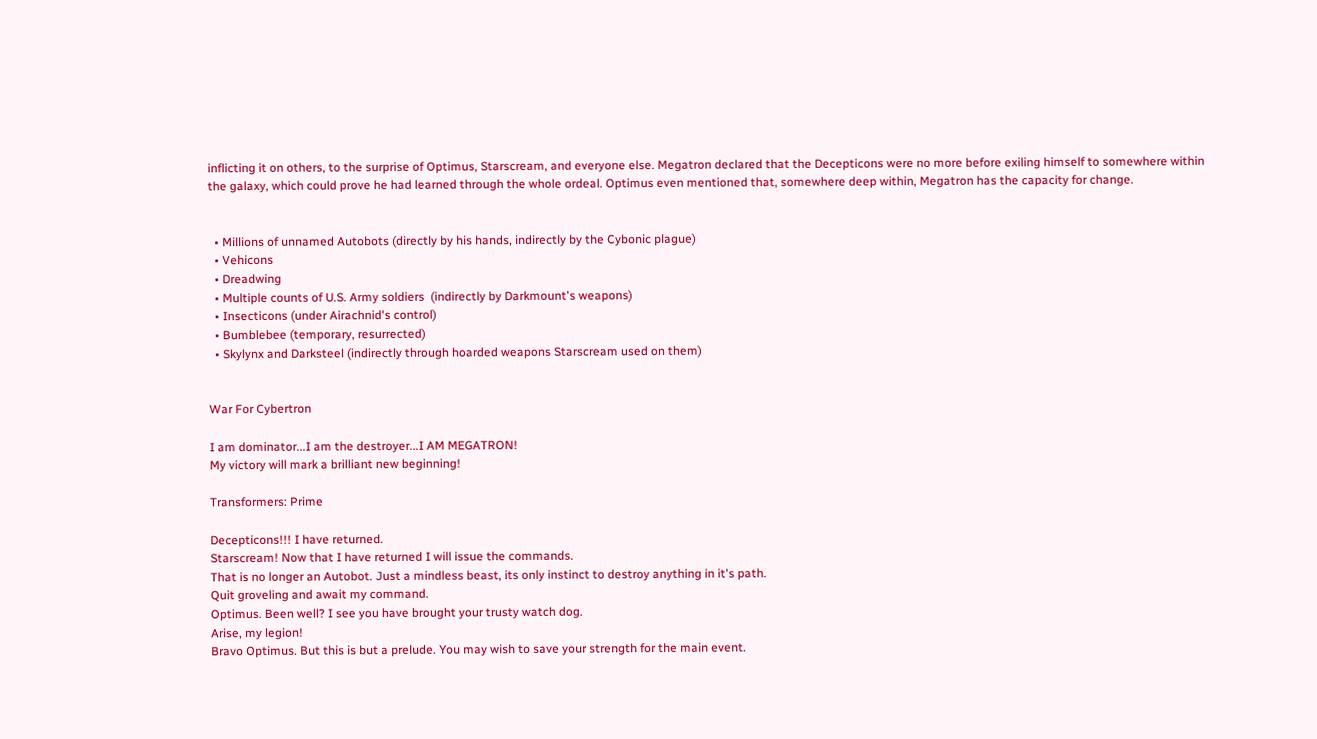inflicting it on others, to the surprise of Optimus, Starscream, and everyone else. Megatron declared that the Decepticons were no more before exiling himself to somewhere within the galaxy, which could prove he had learned through the whole ordeal. Optimus even mentioned that, somewhere deep within, Megatron has the capacity for change.


  • Millions of unnamed Autobots (directly by his hands, indirectly by the Cybonic plague)
  • Vehicons
  • Dreadwing
  • Multiple counts of U.S. Army soldiers  (indirectly by Darkmount's weapons)
  • Insecticons (under Airachnid's control)
  • Bumblebee (temporary, resurrected)
  • Skylynx and Darksteel (indirectly through hoarded weapons Starscream used on them)


War For Cybertron

I am dominator...I am the destroyer...I AM MEGATRON!
My victory will mark a brilliant new beginning!

Transformers: Prime

Decepticons!!! I have returned.
Starscream! Now that I have returned I will issue the commands.
That is no longer an Autobot. Just a mindless beast, its only instinct to destroy anything in it's path.
Quit groveling and await my command.
Optimus. Been well? I see you have brought your trusty watch dog.
Arise, my legion!
Bravo Optimus. But this is but a prelude. You may wish to save your strength for the main event.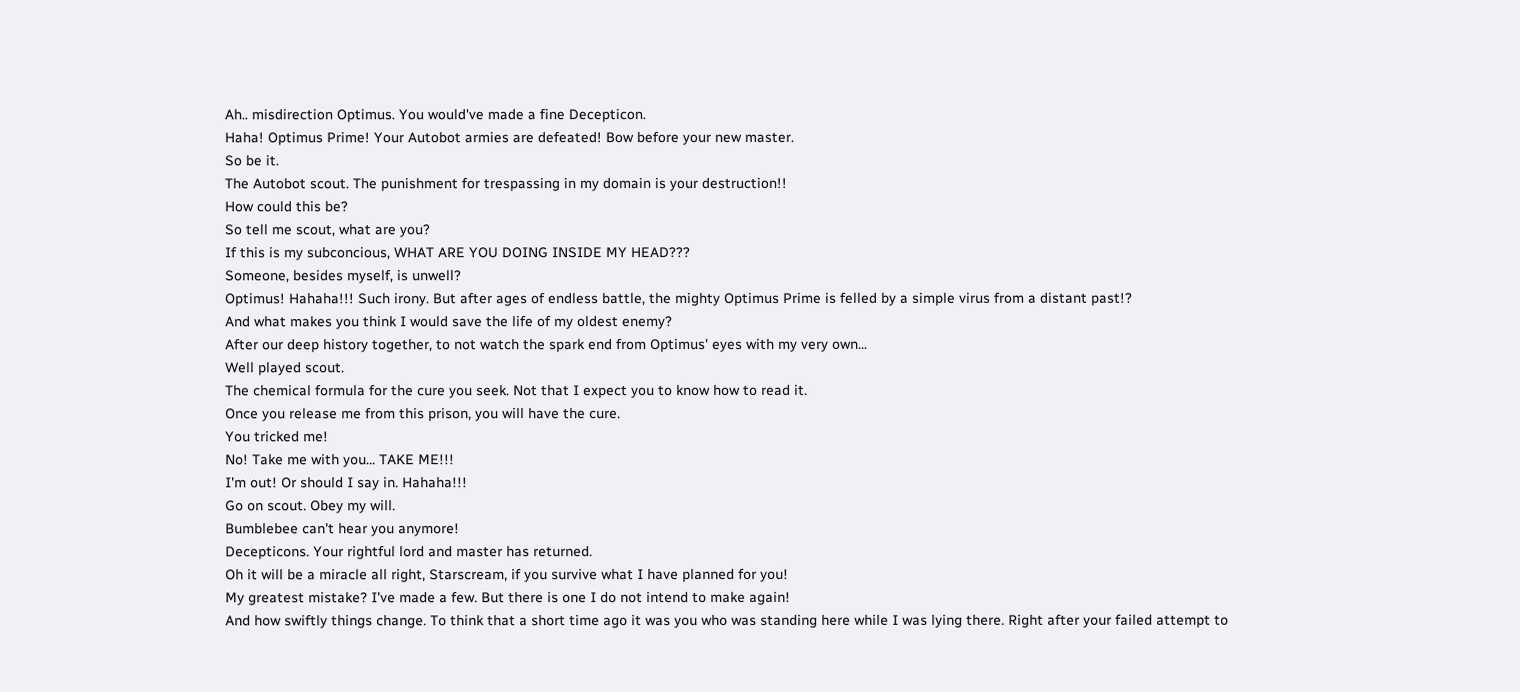Ah.. misdirection Optimus. You would've made a fine Decepticon.
Haha! Optimus Prime! Your Autobot armies are defeated! Bow before your new master.
So be it.
The Autobot scout. The punishment for trespassing in my domain is your destruction!!
How could this be?
So tell me scout, what are you?
If this is my subconcious, WHAT ARE YOU DOING INSIDE MY HEAD???
Someone, besides myself, is unwell?
Optimus! Hahaha!!! Such irony. But after ages of endless battle, the mighty Optimus Prime is felled by a simple virus from a distant past!?
And what makes you think I would save the life of my oldest enemy?
After our deep history together, to not watch the spark end from Optimus' eyes with my very own...
Well played scout.
The chemical formula for the cure you seek. Not that I expect you to know how to read it.
Once you release me from this prison, you will have the cure.
You tricked me!
No! Take me with you... TAKE ME!!!
I'm out! Or should I say in. Hahaha!!!
Go on scout. Obey my will.
Bumblebee can't hear you anymore!
Decepticons. Your rightful lord and master has returned.
Oh it will be a miracle all right, Starscream, if you survive what I have planned for you!
My greatest mistake? I've made a few. But there is one I do not intend to make again!
And how swiftly things change. To think that a short time ago it was you who was standing here while I was lying there. Right after your failed attempt to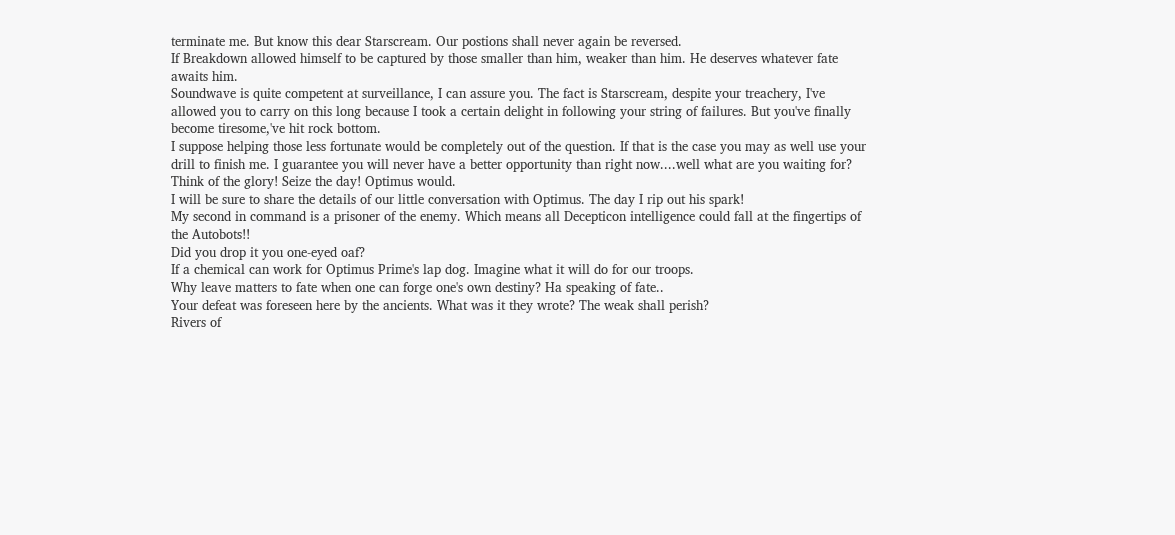terminate me. But know this dear Starscream. Our postions shall never again be reversed.
If Breakdown allowed himself to be captured by those smaller than him, weaker than him. He deserves whatever fate awaits him.
Soundwave is quite competent at surveillance, I can assure you. The fact is Starscream, despite your treachery, I've allowed you to carry on this long because I took a certain delight in following your string of failures. But you've finally become tiresome,'ve hit rock bottom.
I suppose helping those less fortunate would be completely out of the question. If that is the case you may as well use your drill to finish me. I guarantee you will never have a better opportunity than right now....well what are you waiting for? Think of the glory! Seize the day! Optimus would.
I will be sure to share the details of our little conversation with Optimus. The day I rip out his spark!
My second in command is a prisoner of the enemy. Which means all Decepticon intelligence could fall at the fingertips of the Autobots!!
Did you drop it you one-eyed oaf?
If a chemical can work for Optimus Prime's lap dog. Imagine what it will do for our troops.
Why leave matters to fate when one can forge one's own destiny? Ha speaking of fate..
Your defeat was foreseen here by the ancients. What was it they wrote? The weak shall perish?
Rivers of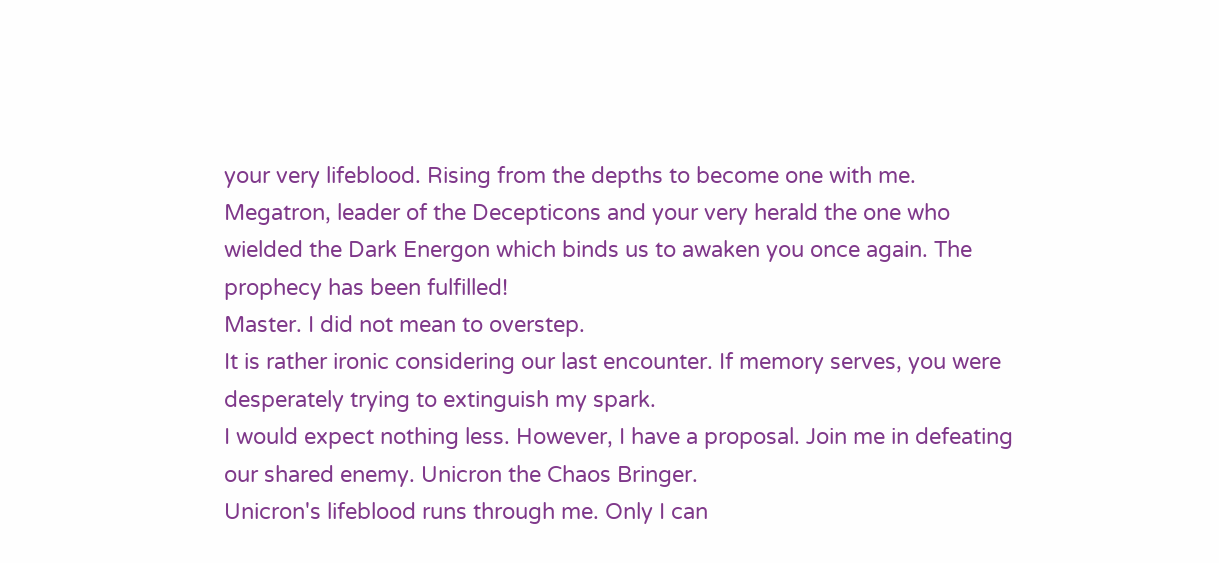your very lifeblood. Rising from the depths to become one with me.
Megatron, leader of the Decepticons and your very herald the one who wielded the Dark Energon which binds us to awaken you once again. The prophecy has been fulfilled!
Master. I did not mean to overstep.
It is rather ironic considering our last encounter. If memory serves, you were desperately trying to extinguish my spark.
I would expect nothing less. However, I have a proposal. Join me in defeating our shared enemy. Unicron the Chaos Bringer.
Unicron's lifeblood runs through me. Only I can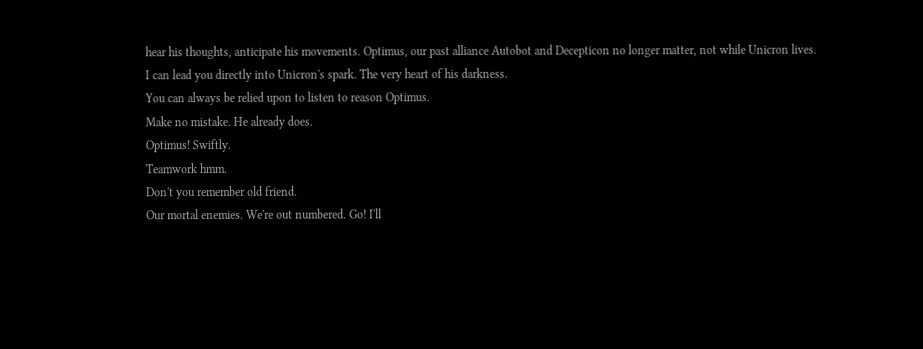hear his thoughts, anticipate his movements. Optimus, our past alliance Autobot and Decepticon no longer matter, not while Unicron lives.
I can lead you directly into Unicron's spark. The very heart of his darkness.
You can always be relied upon to listen to reason Optimus.
Make no mistake. He already does.
Optimus! Swiftly.
Teamwork hmm.
Don't you remember old friend.
Our mortal enemies. We're out numbered. Go! I'll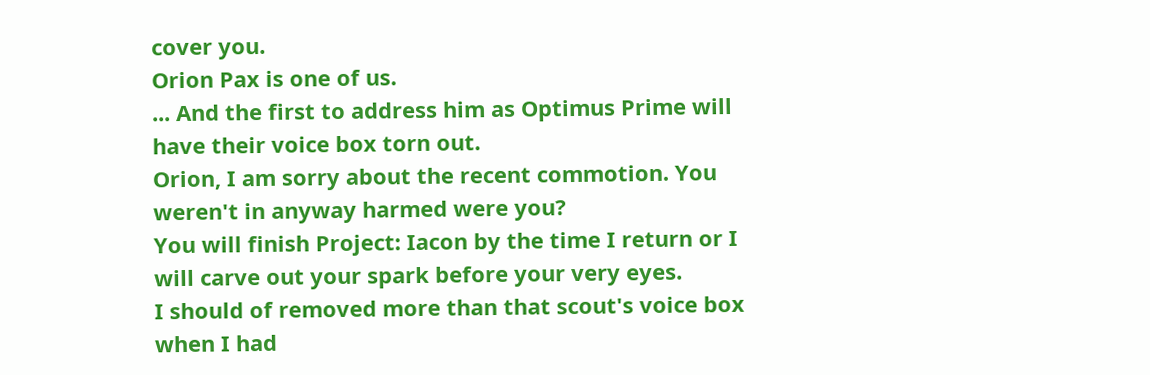cover you.
Orion Pax is one of us.
... And the first to address him as Optimus Prime will have their voice box torn out.
Orion, I am sorry about the recent commotion. You weren't in anyway harmed were you?
You will finish Project: Iacon by the time I return or I will carve out your spark before your very eyes.
I should of removed more than that scout's voice box when I had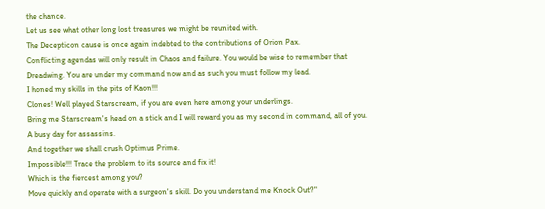the chance.
Let us see what other long lost treasures we might be reunited with.
The Decepticon cause is once again indebted to the contributions of Orion Pax.
Conflicting agendas will only result in Chaos and failure. You would be wise to remember that Dreadwing. You are under my command now and as such you must follow my lead.
I honed my skills in the pits of Kaon!!!
Clones! Well played Starscream, if you are even here among your underlings.
Bring me Starscream's head on a stick and I will reward you as my second in command, all of you.
A busy day for assassins.
And together we shall crush Optimus Prime.
Impossible!!! Trace the problem to its source and fix it!
Which is the fiercest among you?
Move quickly and operate with a surgeon's skill. Do you understand me Knock Out?"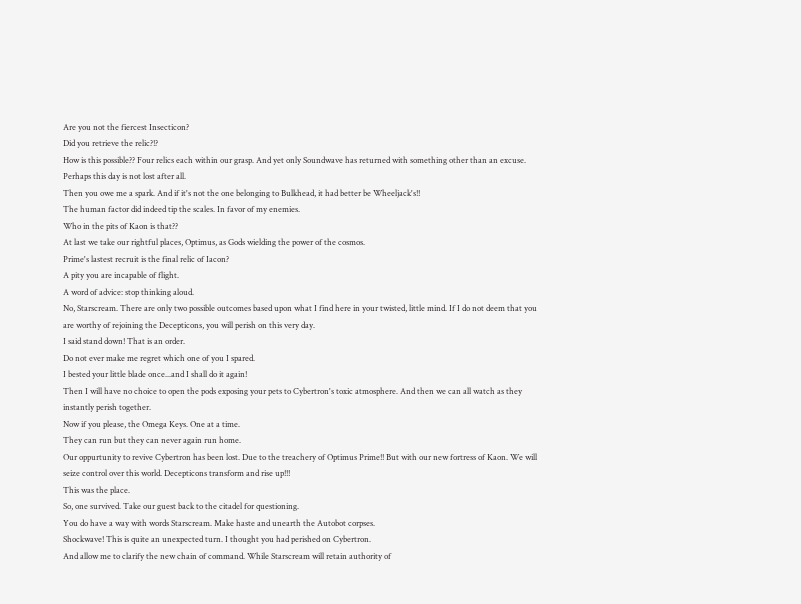Are you not the fiercest Insecticon?
Did you retrieve the relic?!?
How is this possible?? Four relics each within our grasp. And yet only Soundwave has returned with something other than an excuse.
Perhaps this day is not lost after all.
Then you owe me a spark. And if it's not the one belonging to Bulkhead, it had better be Wheeljack's!!
The human factor did indeed tip the scales. In favor of my enemies.
Who in the pits of Kaon is that??
At last we take our rightful places, Optimus, as Gods wielding the power of the cosmos.
Prime's lastest recruit is the final relic of Iacon?
A pity you are incapable of flight.
A word of advice: stop thinking aloud.
No, Starscream. There are only two possible outcomes based upon what I find here in your twisted, little mind. If I do not deem that you are worthy of rejoining the Decepticons, you will perish on this very day.
I said stand down! That is an order.
Do not ever make me regret which one of you I spared.
I bested your little blade once...and I shall do it again!
Then I will have no choice to open the pods exposing your pets to Cybertron's toxic atmosphere. And then we can all watch as they instantly perish together.
Now if you please, the Omega Keys. One at a time.
They can run but they can never again run home.
Our oppurtunity to revive Cybertron has been lost. Due to the treachery of Optimus Prime!! But with our new fortress of Kaon. We will seize control over this world. Decepticons transform and rise up!!!
This was the place.
So, one survived. Take our guest back to the citadel for questioning.
You do have a way with words Starscream. Make haste and unearth the Autobot corpses.
Shockwave! This is quite an unexpected turn. I thought you had perished on Cybertron.
And allow me to clarify the new chain of command. While Starscream will retain authority of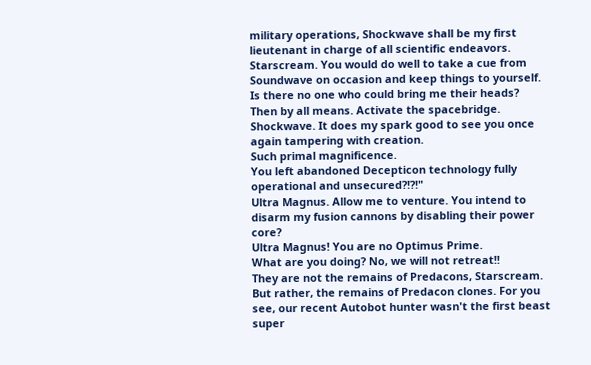military operations, Shockwave shall be my first lieutenant in charge of all scientific endeavors.
Starscream. You would do well to take a cue from Soundwave on occasion and keep things to yourself.
Is there no one who could bring me their heads?
Then by all means. Activate the spacebridge.
Shockwave. It does my spark good to see you once again tampering with creation.
Such primal magnificence.
You left abandoned Decepticon technology fully operational and unsecured?!?!"
Ultra Magnus. Allow me to venture. You intend to disarm my fusion cannons by disabling their power core?
Ultra Magnus! You are no Optimus Prime.
What are you doing? No, we will not retreat!!
They are not the remains of Predacons, Starscream. But rather, the remains of Predacon clones. For you see, our recent Autobot hunter wasn't the first beast super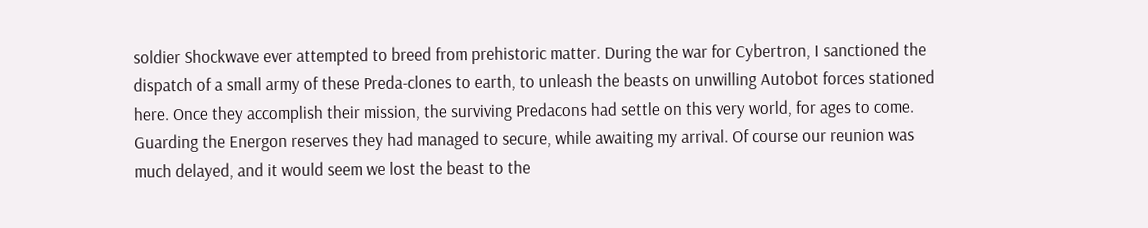soldier Shockwave ever attempted to breed from prehistoric matter. During the war for Cybertron, I sanctioned the dispatch of a small army of these Preda-clones to earth, to unleash the beasts on unwilling Autobot forces stationed here. Once they accomplish their mission, the surviving Predacons had settle on this very world, for ages to come. Guarding the Energon reserves they had managed to secure, while awaiting my arrival. Of course our reunion was much delayed, and it would seem we lost the beast to the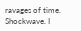ravages of time.
Shockwave. I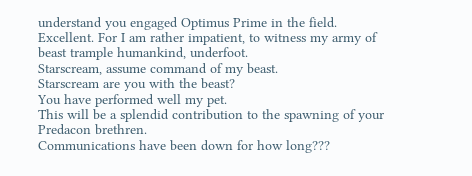understand you engaged Optimus Prime in the field.
Excellent. For I am rather impatient, to witness my army of beast trample humankind, underfoot.
Starscream, assume command of my beast.
Starscream are you with the beast?
You have performed well my pet.
This will be a splendid contribution to the spawning of your Predacon brethren.
Communications have been down for how long???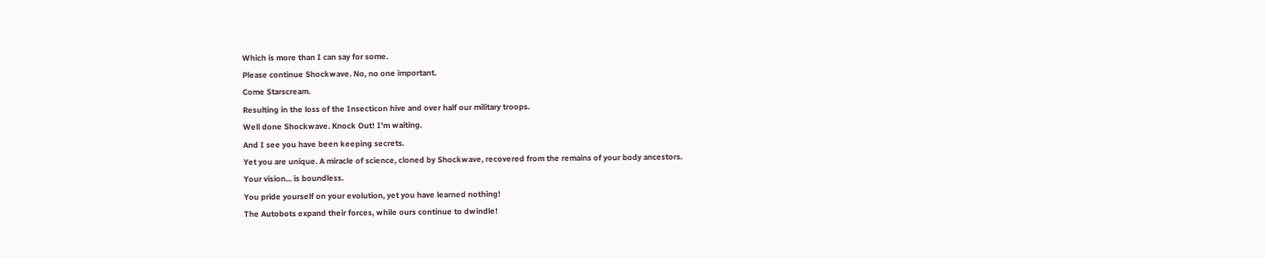Which is more than I can say for some.
Please continue Shockwave. No, no one important.
Come Starscream.
Resulting in the loss of the Insecticon hive and over half our military troops.
Well done Shockwave. Knock Out! I'm waiting.
And I see you have been keeping secrets.
Yet you are unique. A miracle of science, cloned by Shockwave, recovered from the remains of your body ancestors.
Your vision... is boundless.
You pride yourself on your evolution, yet you have learned nothing!
The Autobots expand their forces, while ours continue to dwindle!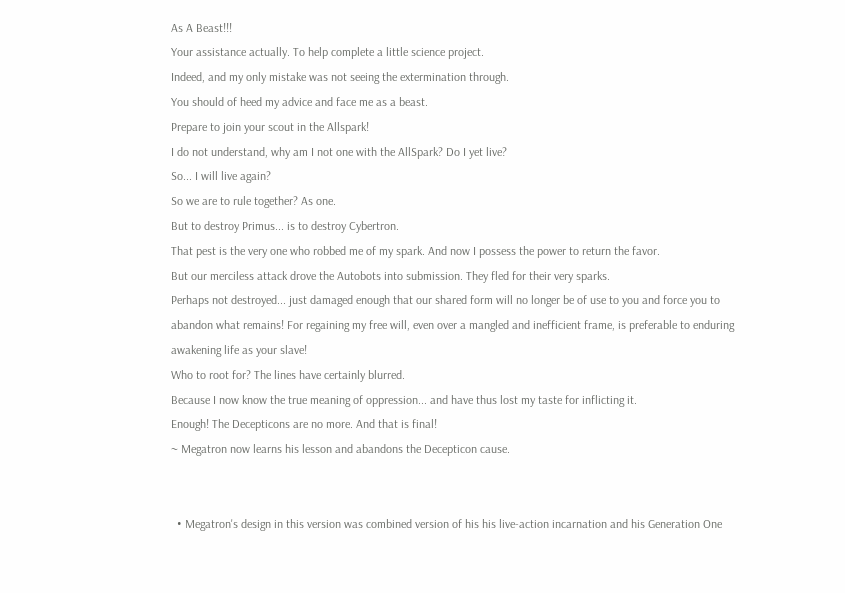As A Beast!!!
Your assistance actually. To help complete a little science project.
Indeed, and my only mistake was not seeing the extermination through.
You should of heed my advice and face me as a beast.
Prepare to join your scout in the Allspark!
I do not understand, why am I not one with the AllSpark? Do I yet live?
So... I will live again?
So we are to rule together? As one.
But to destroy Primus... is to destroy Cybertron.
That pest is the very one who robbed me of my spark. And now I possess the power to return the favor.
But our merciless attack drove the Autobots into submission. They fled for their very sparks.
Perhaps not destroyed... just damaged enough that our shared form will no longer be of use to you and force you to abandon what remains! For regaining my free will, even over a mangled and inefficient frame, is preferable to enduring awakening life as your slave!
Who to root for? The lines have certainly blurred.
Because I now know the true meaning of oppression... and have thus lost my taste for inflicting it.
Enough! The Decepticons are no more. And that is final!
~ Megatron now learns his lesson and abandons the Decepticon cause.


  • Megatron's design in this version was combined version of his his live-action incarnation and his Generation One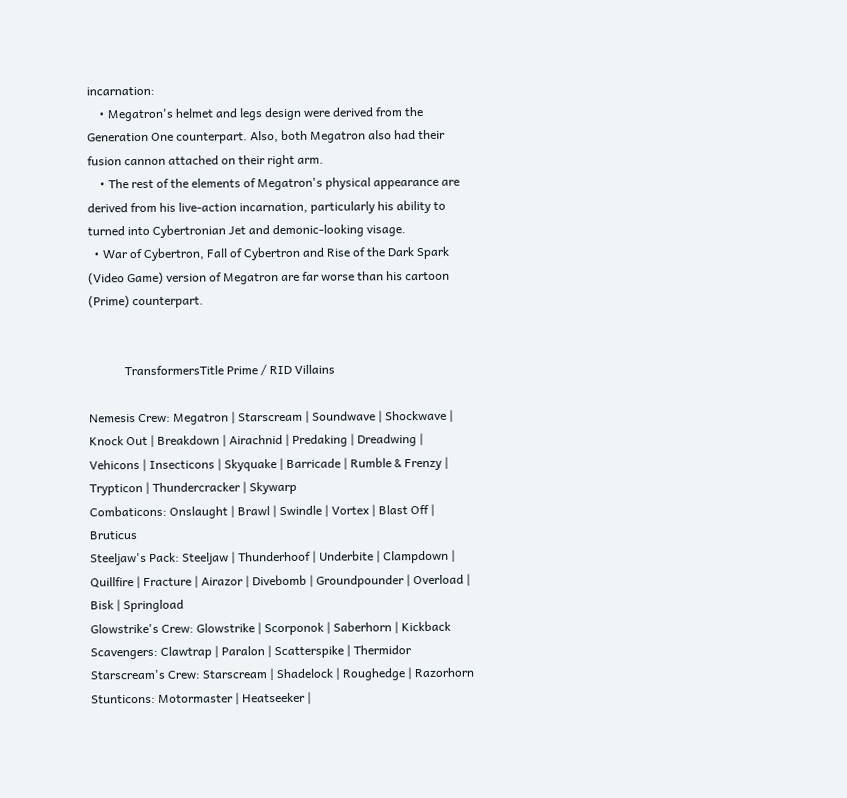incarnation:
    • Megatron's helmet and legs design were derived from the Generation One counterpart. Also, both Megatron also had their fusion cannon attached on their right arm.
    • The rest of the elements of Megatron's physical appearance are derived from his live-action incarnation, particularly his ability to turned into Cybertronian Jet and demonic-looking visage.
  • War of Cybertron, Fall of Cybertron and Rise of the Dark Spark (Video Game) version of Megatron are far worse than his cartoon (Prime) counterpart.


            TransformersTitle Prime / RID Villains

Nemesis Crew: Megatron | Starscream | Soundwave | Shockwave | Knock Out | Breakdown | Airachnid | Predaking | Dreadwing | Vehicons | Insecticons | Skyquake | Barricade | Rumble & Frenzy | Trypticon | Thundercracker | Skywarp
Combaticons: Onslaught | Brawl | Swindle | Vortex | Blast Off | Bruticus
Steeljaw's Pack: Steeljaw | Thunderhoof | Underbite | Clampdown | Quillfire | Fracture | Airazor | Divebomb | Groundpounder | Overload | Bisk | Springload
Glowstrike's Crew: Glowstrike | Scorponok | Saberhorn | Kickback
Scavengers: Clawtrap | Paralon | Scatterspike | Thermidor
Starscream's Crew: Starscream | Shadelock | Roughedge | Razorhorn
Stunticons: Motormaster | Heatseeker |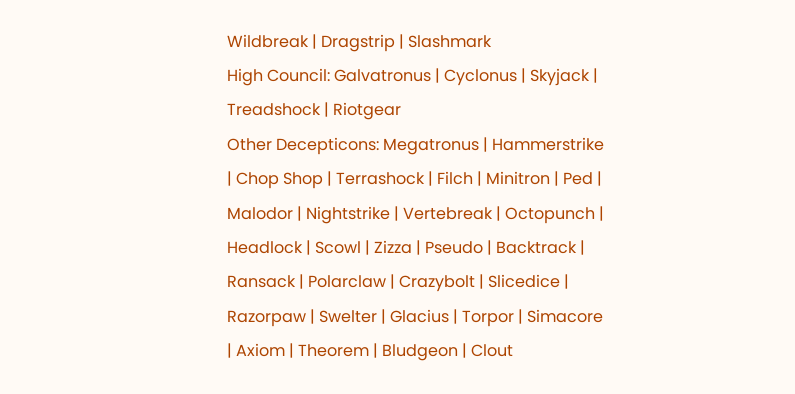Wildbreak | Dragstrip | Slashmark
High Council: Galvatronus | Cyclonus | Skyjack | Treadshock | Riotgear
Other Decepticons: Megatronus | Hammerstrike | Chop Shop | Terrashock | Filch | Minitron | Ped | Malodor | Nightstrike | Vertebreak | Octopunch | Headlock | Scowl | Zizza | Pseudo | Backtrack | Ransack | Polarclaw | Crazybolt | Slicedice | Razorpaw | Swelter | Glacius | Torpor | Simacore | Axiom | Theorem | Bludgeon | Clout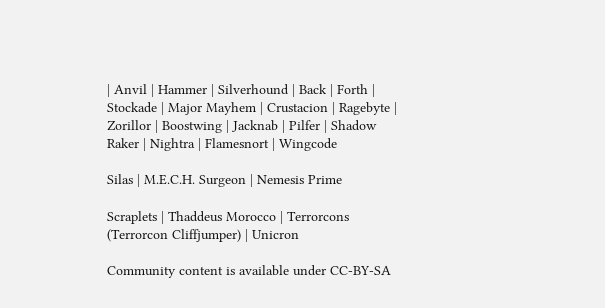| Anvil | Hammer | Silverhound | Back | Forth | Stockade | Major Mayhem | Crustacion | Ragebyte | Zorillor | Boostwing | Jacknab | Pilfer | Shadow Raker | Nightra | Flamesnort | Wingcode

Silas | M.E.C.H. Surgeon | Nemesis Prime

Scraplets | Thaddeus Morocco | Terrorcons (Terrorcon Cliffjumper) | Unicron

Community content is available under CC-BY-SA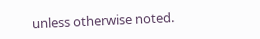unless otherwise noted.